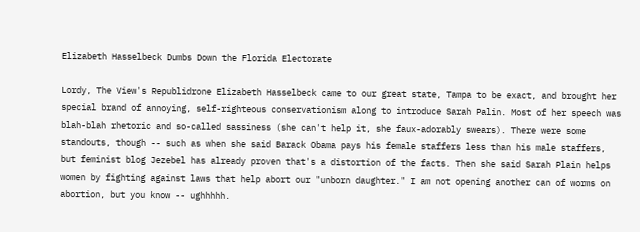Elizabeth Hasselbeck Dumbs Down the Florida Electorate

Lordy, The View's Republidrone Elizabeth Hasselbeck came to our great state, Tampa to be exact, and brought her special brand of annoying, self-righteous conservationism along to introduce Sarah Palin. Most of her speech was blah-blah rhetoric and so-called sassiness (she can't help it, she faux-adorably swears). There were some standouts, though -- such as when she said Barack Obama pays his female staffers less than his male staffers, but feminist blog Jezebel has already proven that's a distortion of the facts. Then she said Sarah Plain helps women by fighting against laws that help abort our "unborn daughter." I am not opening another can of worms on abortion, but you know -- ughhhhh.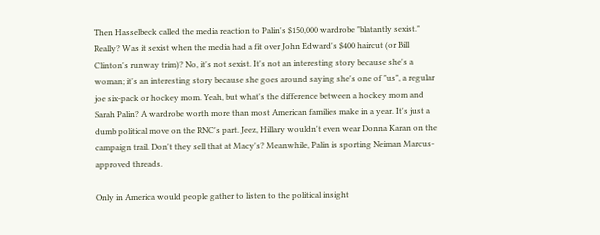Then Hasselbeck called the media reaction to Palin's $150,000 wardrobe "blatantly sexist." Really? Was it sexist when the media had a fit over John Edward's $400 haircut (or Bill Clinton's runway trim)? No, it's not sexist. It's not an interesting story because she's a woman; it's an interesting story because she goes around saying she's one of "us", a regular joe six-pack or hockey mom. Yeah, but what's the difference between a hockey mom and Sarah Palin? A wardrobe worth more than most American families make in a year. It's just a dumb political move on the RNC's part. Jeez, Hillary wouldn't even wear Donna Karan on the campaign trail. Don't they sell that at Macy's? Meanwhile, Palin is sporting Neiman Marcus-approved threads.

Only in America would people gather to listen to the political insight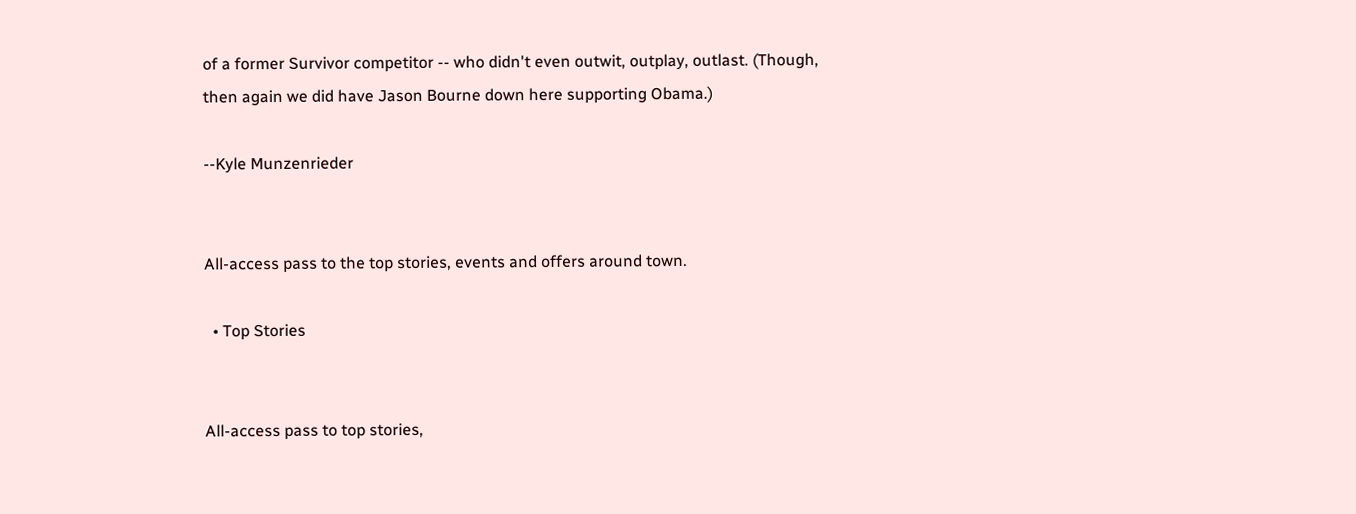of a former Survivor competitor -- who didn't even outwit, outplay, outlast. (Though, then again we did have Jason Bourne down here supporting Obama.)

--Kyle Munzenrieder


All-access pass to the top stories, events and offers around town.

  • Top Stories


All-access pass to top stories,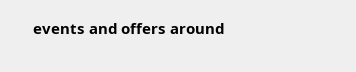events and offers around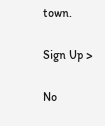town.

Sign Up >

No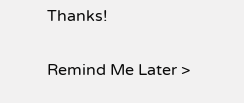Thanks!

Remind Me Later >